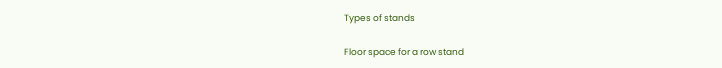Types of stands

Floor space for a row stand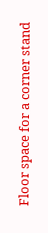Floor space for a corner stand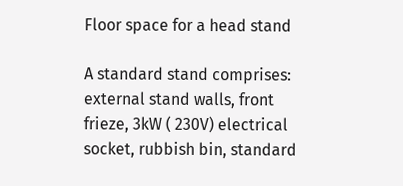Floor space for a head stand

A standard stand comprises: external stand walls, front frieze, 3kW ( 230V) electrical socket, rubbish bin, standard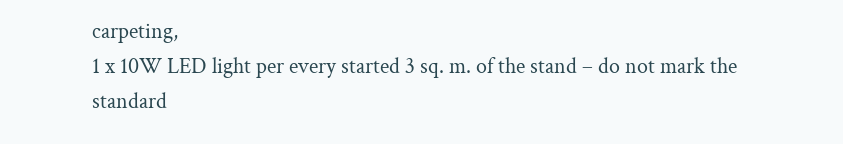carpeting,
1 x 10W LED light per every started 3 sq. m. of the stand – do not mark the standard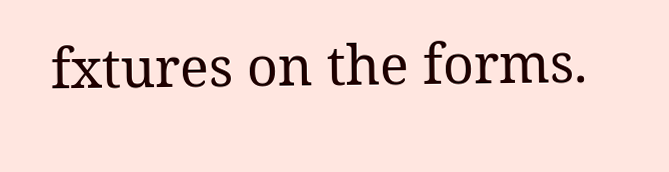fxtures on the forms.